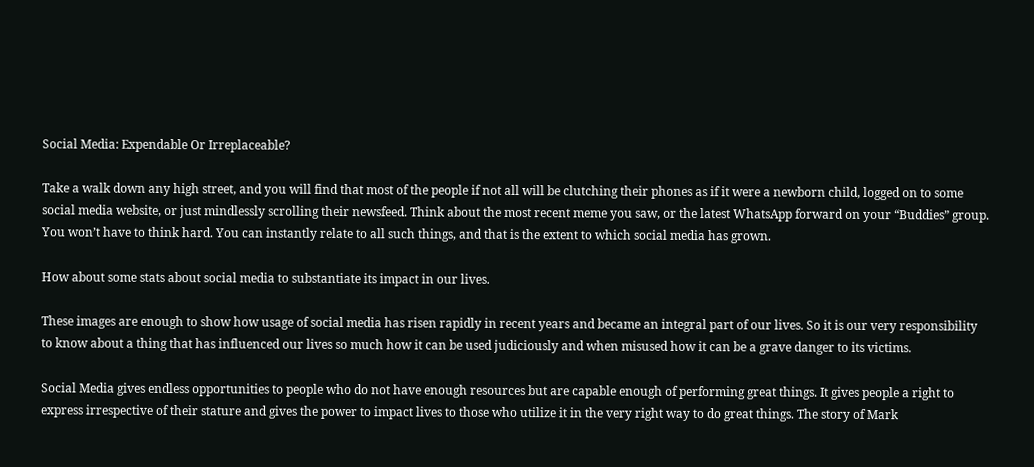Social Media: Expendable Or Irreplaceable?

Take a walk down any high street, and you will find that most of the people if not all will be clutching their phones as if it were a newborn child, logged on to some social media website, or just mindlessly scrolling their newsfeed. Think about the most recent meme you saw, or the latest WhatsApp forward on your “Buddies” group. You won’t have to think hard. You can instantly relate to all such things, and that is the extent to which social media has grown.

How about some stats about social media to substantiate its impact in our lives.

These images are enough to show how usage of social media has risen rapidly in recent years and became an integral part of our lives. So it is our very responsibility to know about a thing that has influenced our lives so much how it can be used judiciously and when misused how it can be a grave danger to its victims.

Social Media gives endless opportunities to people who do not have enough resources but are capable enough of performing great things. It gives people a right to express irrespective of their stature and gives the power to impact lives to those who utilize it in the very right way to do great things. The story of Mark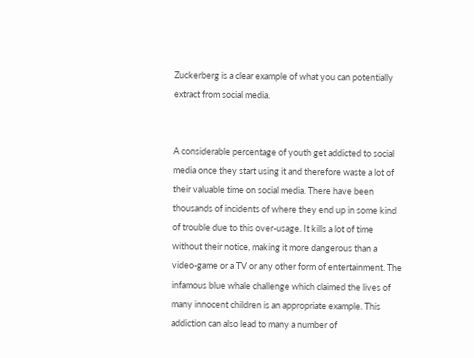Zuckerberg is a clear example of what you can potentially extract from social media.


A considerable percentage of youth get addicted to social media once they start using it and therefore waste a lot of their valuable time on social media. There have been thousands of incidents of where they end up in some kind of trouble due to this over-usage. It kills a lot of time without their notice, making it more dangerous than a video-game or a TV or any other form of entertainment. The infamous blue whale challenge which claimed the lives of many innocent children is an appropriate example. This addiction can also lead to many a number of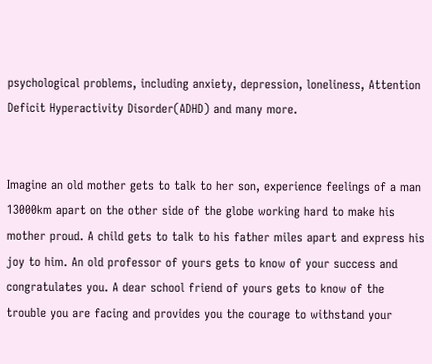psychological problems, including anxiety, depression, loneliness, Attention Deficit Hyperactivity Disorder(ADHD) and many more.


Imagine an old mother gets to talk to her son, experience feelings of a man 13000km apart on the other side of the globe working hard to make his mother proud. A child gets to talk to his father miles apart and express his joy to him. An old professor of yours gets to know of your success and congratulates you. A dear school friend of yours gets to know of the trouble you are facing and provides you the courage to withstand your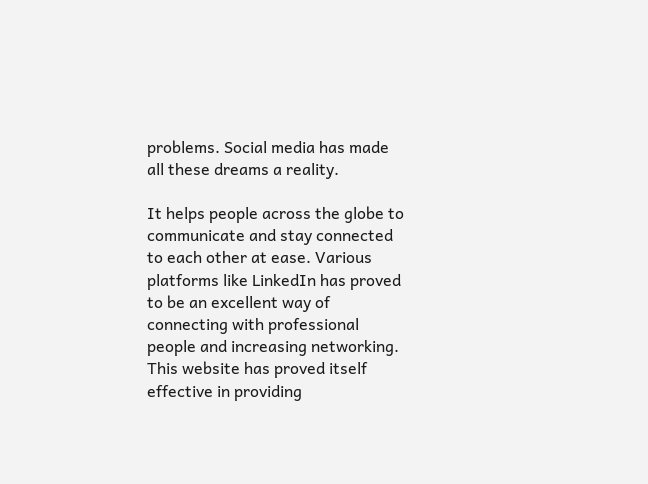problems. Social media has made all these dreams a reality.

It helps people across the globe to communicate and stay connected to each other at ease. Various platforms like LinkedIn has proved to be an excellent way of connecting with professional people and increasing networking. This website has proved itself effective in providing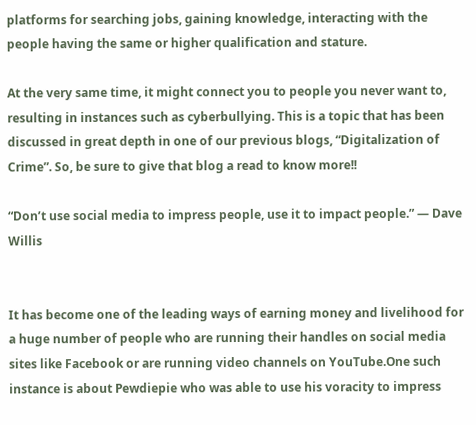platforms for searching jobs, gaining knowledge, interacting with the people having the same or higher qualification and stature.

At the very same time, it might connect you to people you never want to, resulting in instances such as cyberbullying. This is a topic that has been discussed in great depth in one of our previous blogs, “Digitalization of Crime”. So, be sure to give that blog a read to know more!!

“Don’t use social media to impress people, use it to impact people.” — Dave Willis


It has become one of the leading ways of earning money and livelihood for a huge number of people who are running their handles on social media sites like Facebook or are running video channels on YouTube.One such instance is about Pewdiepie who was able to use his voracity to impress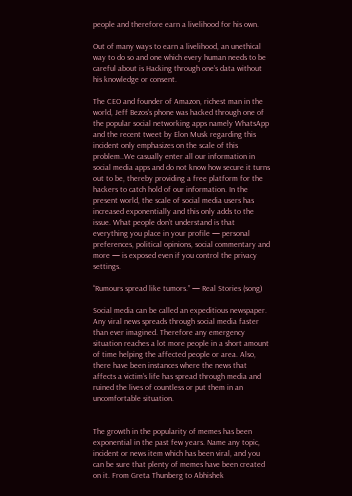people and therefore earn a livelihood for his own.

Out of many ways to earn a livelihood, an unethical way to do so and one which every human needs to be careful about is Hacking through one’s data without his knowledge or consent.

The CEO and founder of Amazon, richest man in the world, Jeff Bezos’s phone was hacked through one of the popular social networking apps namely WhatsApp and the recent tweet by Elon Musk regarding this incident only emphasizes on the scale of this problem..We casually enter all our information in social media apps and do not know how secure it turns out to be, thereby providing a free platform for the hackers to catch hold of our information. In the present world, the scale of social media users has increased exponentially and this only adds to the issue. What people don’t understand is that everything you place in your profile — personal preferences, political opinions, social commentary and more — is exposed even if you control the privacy settings.

“Rumours spread like tumors.” — Real Stories (song)

Social media can be called an expeditious newspaper. Any viral news spreads through social media faster than ever imagined. Therefore any emergency situation reaches a lot more people in a short amount of time helping the affected people or area. Also, there have been instances where the news that affects a victim’s life has spread through media and ruined the lives of countless or put them in an uncomfortable situation.


The growth in the popularity of memes has been exponential in the past few years. Name any topic, incident or news item which has been viral, and you can be sure that plenty of memes have been created on it. From Greta Thunberg to Abhishek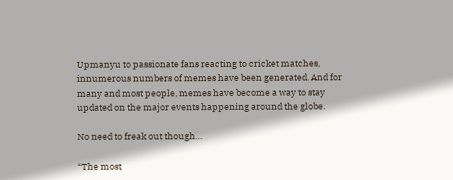Upmanyu to passionate fans reacting to cricket matches, innumerous numbers of memes have been generated. And for many and most people, memes have become a way to stay updated on the major events happening around the globe.

No need to freak out though…

“The most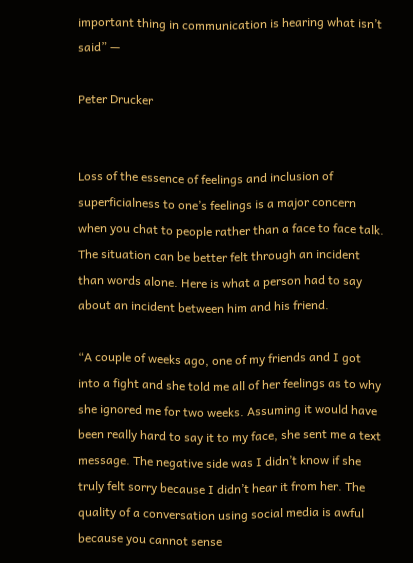important thing in communication is hearing what isn’t said” —

Peter Drucker


Loss of the essence of feelings and inclusion of superficialness to one’s feelings is a major concern when you chat to people rather than a face to face talk. The situation can be better felt through an incident than words alone. Here is what a person had to say about an incident between him and his friend.

“A couple of weeks ago, one of my friends and I got into a fight and she told me all of her feelings as to why she ignored me for two weeks. Assuming it would have been really hard to say it to my face, she sent me a text message. The negative side was I didn’t know if she truly felt sorry because I didn’t hear it from her. The quality of a conversation using social media is awful because you cannot sense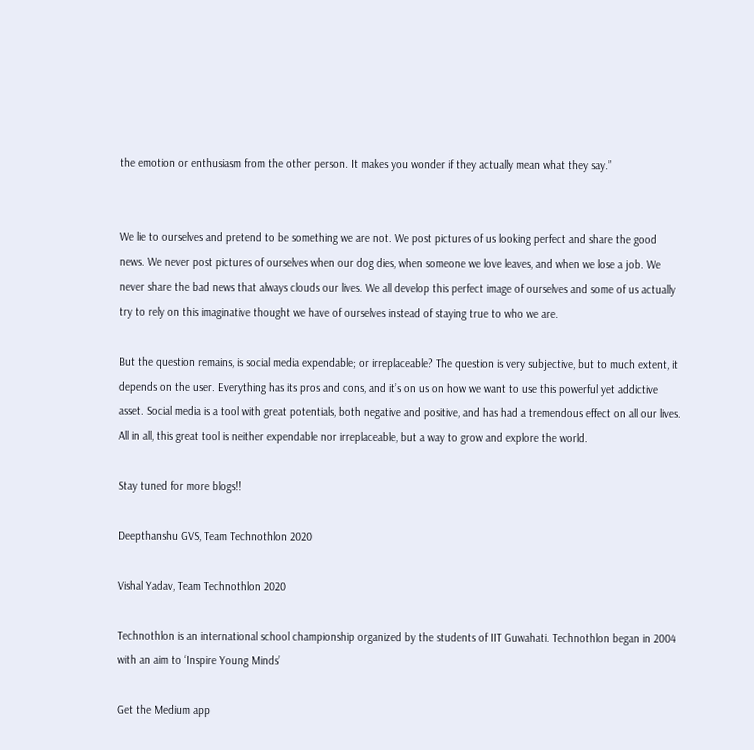the emotion or enthusiasm from the other person. It makes you wonder if they actually mean what they say.”


We lie to ourselves and pretend to be something we are not. We post pictures of us looking perfect and share the good news. We never post pictures of ourselves when our dog dies, when someone we love leaves, and when we lose a job. We never share the bad news that always clouds our lives. We all develop this perfect image of ourselves and some of us actually try to rely on this imaginative thought we have of ourselves instead of staying true to who we are.

But the question remains, is social media expendable; or irreplaceable? The question is very subjective, but to much extent, it depends on the user. Everything has its pros and cons, and it’s on us on how we want to use this powerful yet addictive asset. Social media is a tool with great potentials, both negative and positive, and has had a tremendous effect on all our lives. All in all, this great tool is neither expendable nor irreplaceable, but a way to grow and explore the world.

Stay tuned for more blogs!!

Deepthanshu GVS, Team Technothlon 2020

Vishal Yadav, Team Technothlon 2020

Technothlon is an international school championship organized by the students of IIT Guwahati. Technothlon began in 2004 with an aim to ‘Inspire Young Minds’

Get the Medium app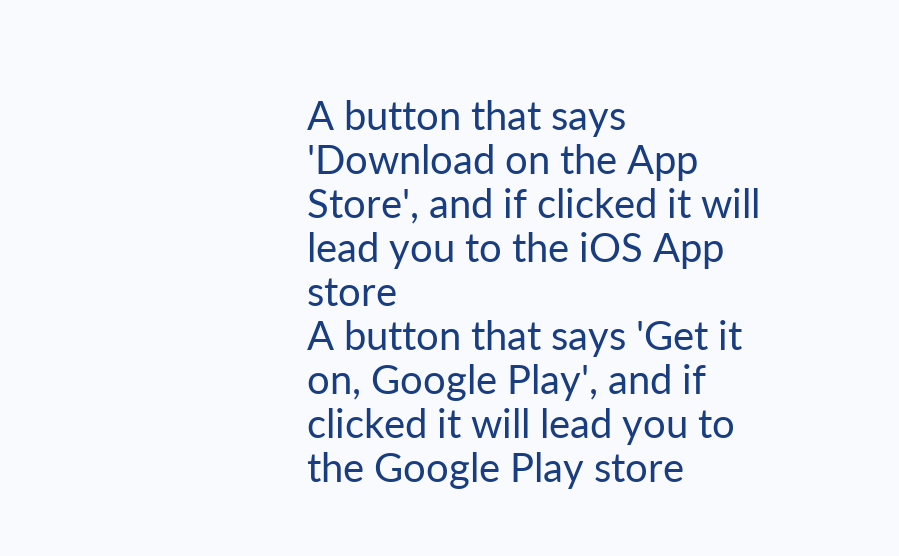A button that says 'Download on the App Store', and if clicked it will lead you to the iOS App store
A button that says 'Get it on, Google Play', and if clicked it will lead you to the Google Play store